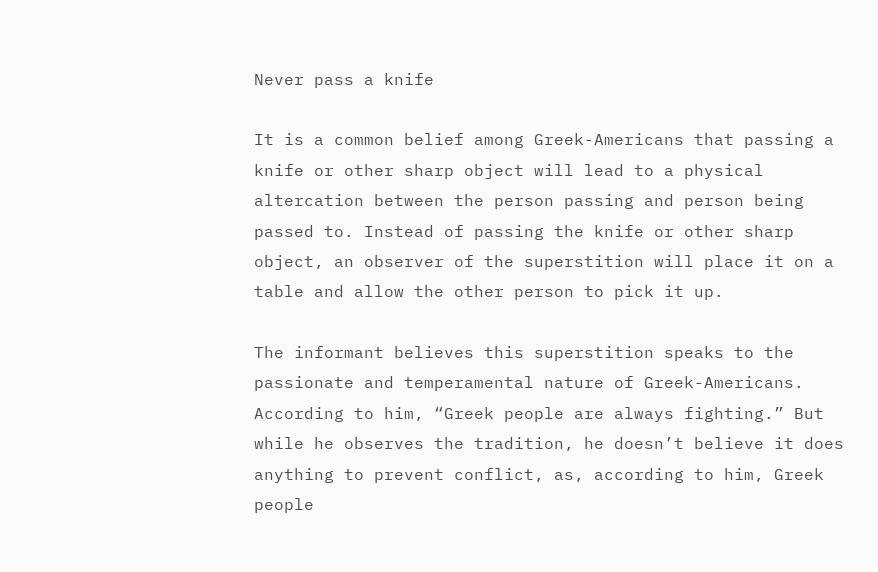Never pass a knife

It is a common belief among Greek-Americans that passing a knife or other sharp object will lead to a physical altercation between the person passing and person being passed to. Instead of passing the knife or other sharp object, an observer of the superstition will place it on a table and allow the other person to pick it up.

The informant believes this superstition speaks to the passionate and temperamental nature of Greek-Americans. According to him, “Greek people are always fighting.” But while he observes the tradition, he doesn’t believe it does anything to prevent conflict, as, according to him, Greek people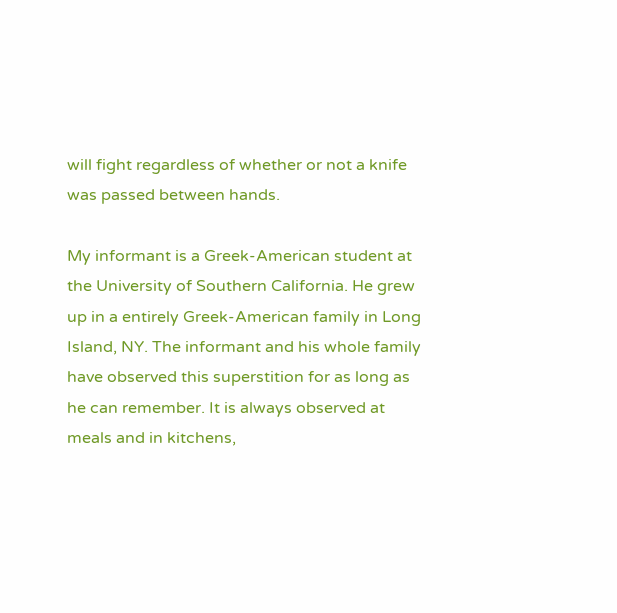will fight regardless of whether or not a knife was passed between hands.

My informant is a Greek-American student at the University of Southern California. He grew up in a entirely Greek-American family in Long Island, NY. The informant and his whole family have observed this superstition for as long as he can remember. It is always observed at meals and in kitchens,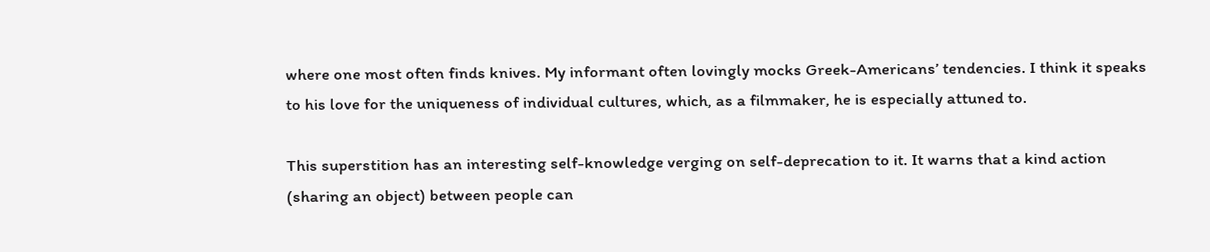where one most often finds knives. My informant often lovingly mocks Greek-Americans’ tendencies. I think it speaks to his love for the uniqueness of individual cultures, which, as a filmmaker, he is especially attuned to.

This superstition has an interesting self-knowledge verging on self-deprecation to it. It warns that a kind action (sharing an object) between people can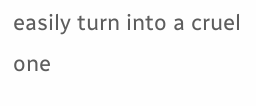easily turn into a cruel one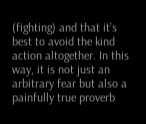(fighting) and that it’s best to avoid the kind action altogether. In this way, it is not just an arbitrary fear but also a painfully true proverb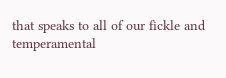that speaks to all of our fickle and temperamental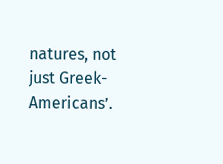natures, not just Greek-Americans’.